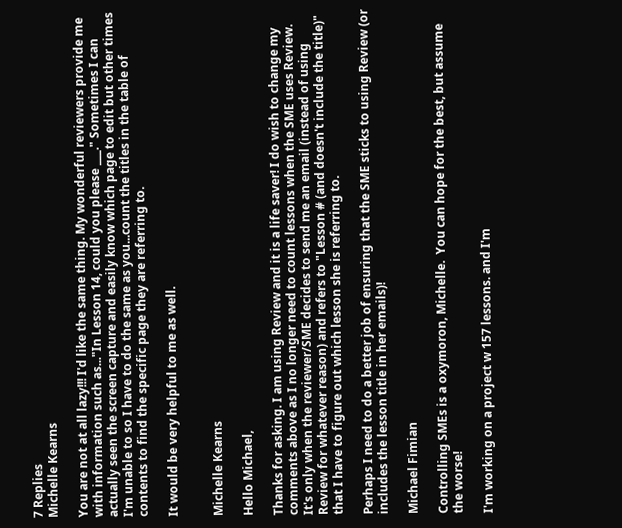7 Replies
Michelle Kearns

You are not at all lazy!!! I'd like the same thing. My wonderful reviewers provide me with information such as..."In Lesson 14, could you please ___." Sometimes I can actually seen the screen capture and easily know which page to edit but other times I'm unable to so I have to do the same as you...count the titles in the table of contents to find the specific page they are referring to.

It would be very helpful to me as well.


Michelle Kearns

Hello Michael,

Thanks for asking. I am using Review and it is a life saver! I do wish to change my comments above as I no longer need to count lessons when the SME uses Review. It's only when the reviewer/SME decides to send me an email (instead of using Review for whatever reason) and refers to "Lesson # (and doesn't include the title)" that I have to figure out which lesson she is referring to.

Perhaps I need to do a better job of ensuring that the SME sticks to using Review (or includes the lesson title in her emails)!

Michael Fimian

Controlling SMEs is a oxymoron, Michelle.  You can hope for the best, but assume the worse!

I'm working on a project w 157 lessons. and I'm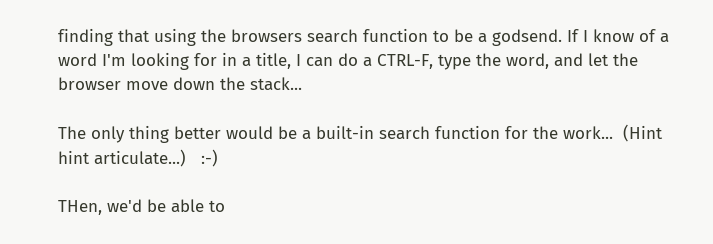finding that using the browsers search function to be a godsend. If I know of a word I'm looking for in a title, I can do a CTRL-F, type the word, and let the browser move down the stack...

The only thing better would be a built-in search function for the work...  (Hint hint articulate...)   :-)

THen, we'd be able to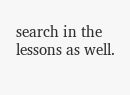search in the lessons as well.